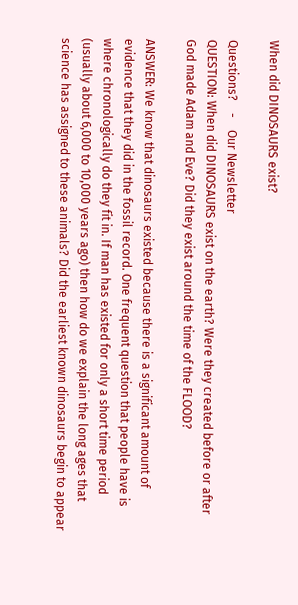When did DINOSAURS exist?

Questions?    -    Our Newsletter
QUESTION: When did DINOSAURS exist on the earth? Were they created before or after God made Adam and Eve? Did they exist around the time of the FLOOD?

ANSWER: We know that dinosaurs existed because there is a significant amount of evidence that they did in the fossil record. One frequent question that people have is where chronologically do they fit in. If man has existed for only a short time period (usually about 6,000 to 10,000 years ago) then how do we explain the long ages that science has assigned to these animals? Did the earliest known dinosaurs begin to appear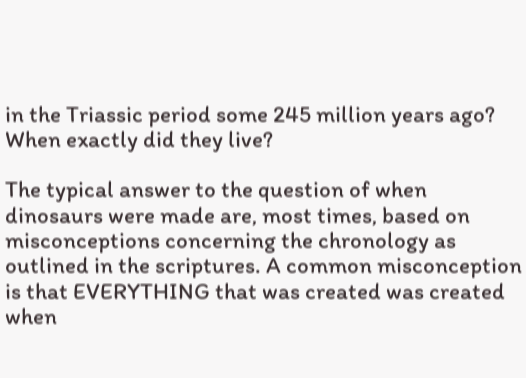in the Triassic period some 245 million years ago? When exactly did they live?

The typical answer to the question of when dinosaurs were made are, most times, based on misconceptions concerning the chronology as outlined in the scriptures. A common misconception is that EVERYTHING that was created was created when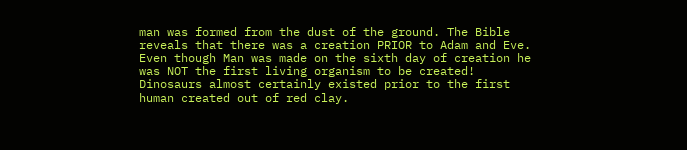man was formed from the dust of the ground. The Bible reveals that there was a creation PRIOR to Adam and Eve. Even though Man was made on the sixth day of creation he was NOT the first living organism to be created! Dinosaurs almost certainly existed prior to the first human created out of red clay.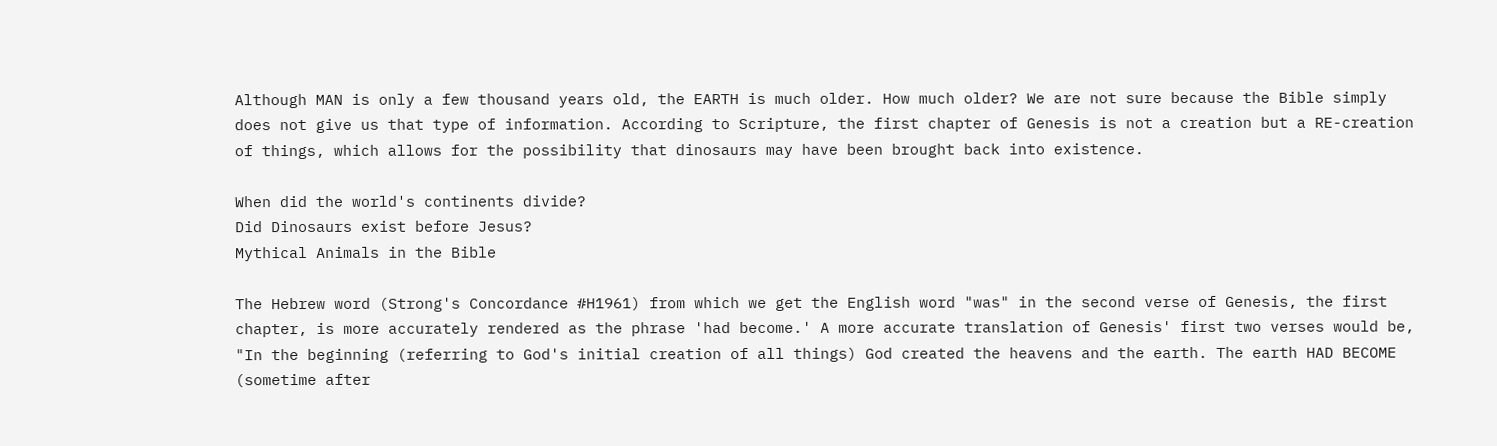Although MAN is only a few thousand years old, the EARTH is much older. How much older? We are not sure because the Bible simply does not give us that type of information. According to Scripture, the first chapter of Genesis is not a creation but a RE-creation of things, which allows for the possibility that dinosaurs may have been brought back into existence.

When did the world's continents divide?
Did Dinosaurs exist before Jesus?
Mythical Animals in the Bible

The Hebrew word (Strong's Concordance #H1961) from which we get the English word "was" in the second verse of Genesis, the first chapter, is more accurately rendered as the phrase 'had become.' A more accurate translation of Genesis' first two verses would be, "In the beginning (referring to God's initial creation of all things) God created the heavens and the earth. The earth HAD BECOME (sometime after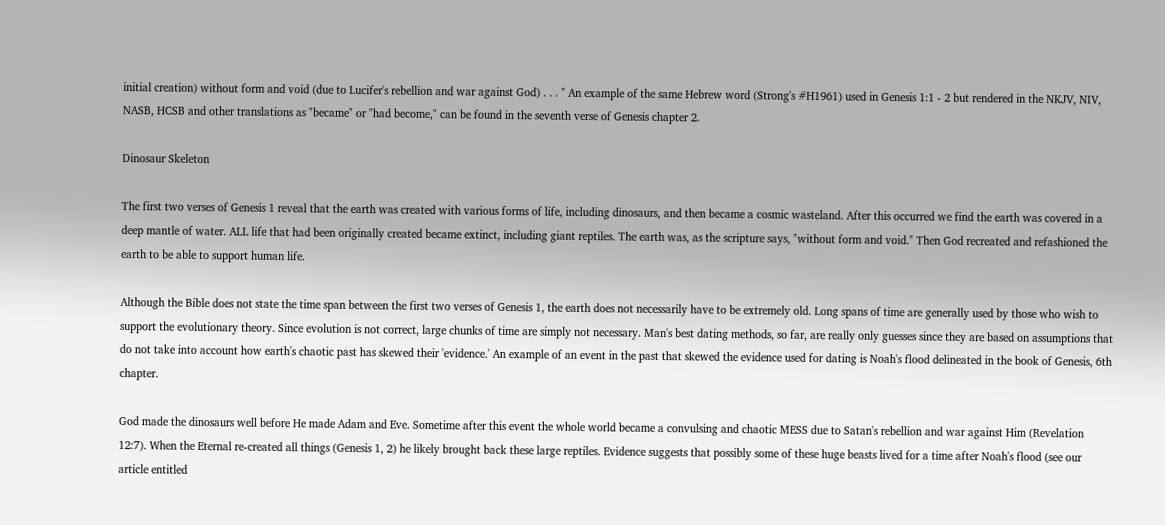initial creation) without form and void (due to Lucifer's rebellion and war against God) . . . " An example of the same Hebrew word (Strong's #H1961) used in Genesis 1:1 - 2 but rendered in the NKJV, NIV, NASB, HCSB and other translations as "became" or "had become," can be found in the seventh verse of Genesis chapter 2.

Dinosaur Skeleton

The first two verses of Genesis 1 reveal that the earth was created with various forms of life, including dinosaurs, and then became a cosmic wasteland. After this occurred we find the earth was covered in a deep mantle of water. ALL life that had been originally created became extinct, including giant reptiles. The earth was, as the scripture says, "without form and void." Then God recreated and refashioned the earth to be able to support human life.

Although the Bible does not state the time span between the first two verses of Genesis 1, the earth does not necessarily have to be extremely old. Long spans of time are generally used by those who wish to support the evolutionary theory. Since evolution is not correct, large chunks of time are simply not necessary. Man's best dating methods, so far, are really only guesses since they are based on assumptions that do not take into account how earth's chaotic past has skewed their 'evidence.' An example of an event in the past that skewed the evidence used for dating is Noah's flood delineated in the book of Genesis, 6th chapter.

God made the dinosaurs well before He made Adam and Eve. Sometime after this event the whole world became a convulsing and chaotic MESS due to Satan's rebellion and war against Him (Revelation 12:7). When the Eternal re-created all things (Genesis 1, 2) he likely brought back these large reptiles. Evidence suggests that possibly some of these huge beasts lived for a time after Noah's flood (see our article entitled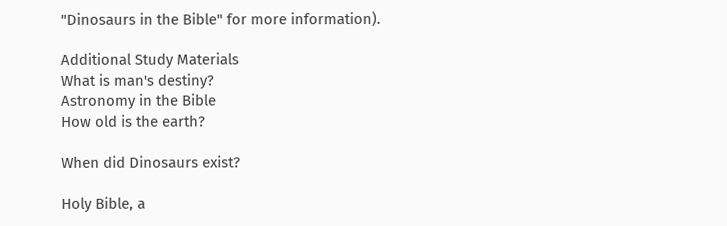"Dinosaurs in the Bible" for more information).

Additional Study Materials
What is man's destiny?
Astronomy in the Bible
How old is the earth?

When did Dinosaurs exist?

Holy Bible, a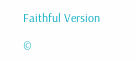Faithful Version

©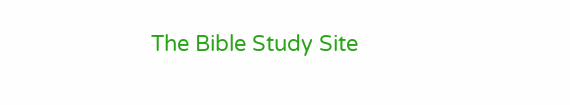The Bible Study Site